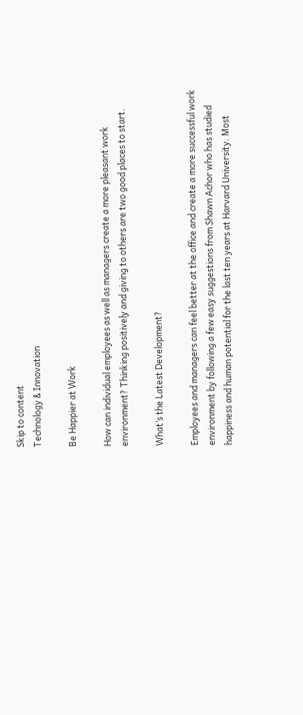Skip to content
Technology & Innovation

Be Happier at Work

How can individual employees as well as managers create a more pleasant work environment? Thinking positively and giving to others are two good places to start.

What’s the Latest Development?

Employees and managers can feel better at the office and create a more successful work environment by following a few easy suggestions from Shawn Achor who has studied happiness and human potential for the last ten years at Harvard University. Most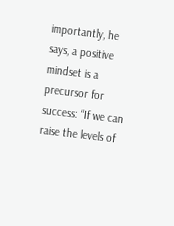importantly, he says, a positive mindset is a precursor for success: “If we can raise the levels of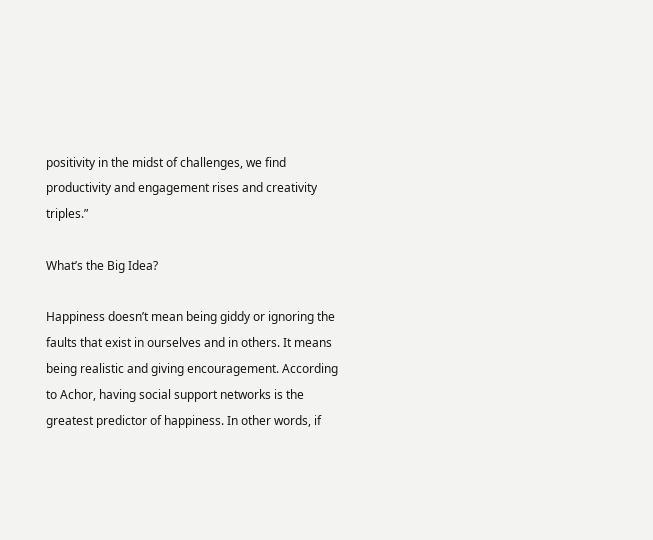positivity in the midst of challenges, we find productivity and engagement rises and creativity triples.”

What’s the Big Idea?

Happiness doesn’t mean being giddy or ignoring the faults that exist in ourselves and in others. It means being realistic and giving encouragement. According to Achor, having social support networks is the greatest predictor of happiness. In other words, if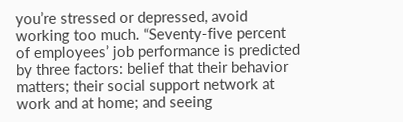you’re stressed or depressed, avoid working too much. “Seventy-five percent of employees’ job performance is predicted by three factors: belief that their behavior matters; their social support network at work and at home; and seeing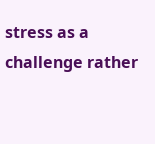stress as a challenge rather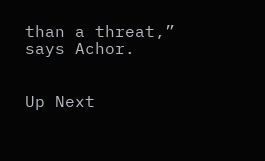than a threat,” says Achor.


Up Next